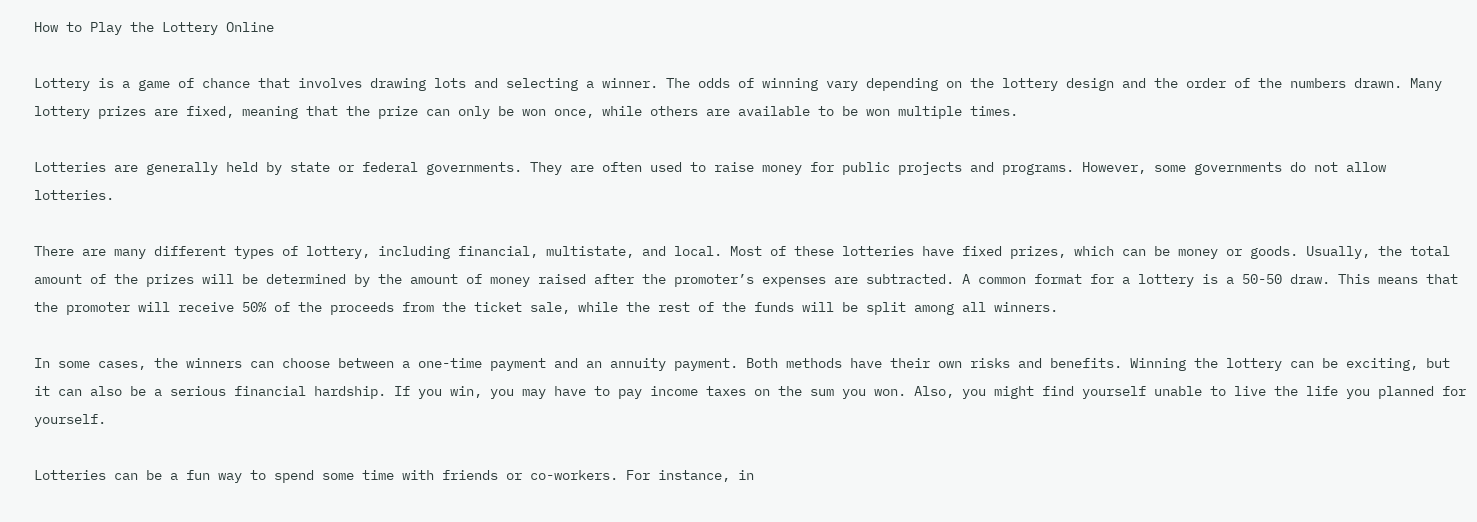How to Play the Lottery Online

Lottery is a game of chance that involves drawing lots and selecting a winner. The odds of winning vary depending on the lottery design and the order of the numbers drawn. Many lottery prizes are fixed, meaning that the prize can only be won once, while others are available to be won multiple times.

Lotteries are generally held by state or federal governments. They are often used to raise money for public projects and programs. However, some governments do not allow lotteries.

There are many different types of lottery, including financial, multistate, and local. Most of these lotteries have fixed prizes, which can be money or goods. Usually, the total amount of the prizes will be determined by the amount of money raised after the promoter’s expenses are subtracted. A common format for a lottery is a 50-50 draw. This means that the promoter will receive 50% of the proceeds from the ticket sale, while the rest of the funds will be split among all winners.

In some cases, the winners can choose between a one-time payment and an annuity payment. Both methods have their own risks and benefits. Winning the lottery can be exciting, but it can also be a serious financial hardship. If you win, you may have to pay income taxes on the sum you won. Also, you might find yourself unable to live the life you planned for yourself.

Lotteries can be a fun way to spend some time with friends or co-workers. For instance, in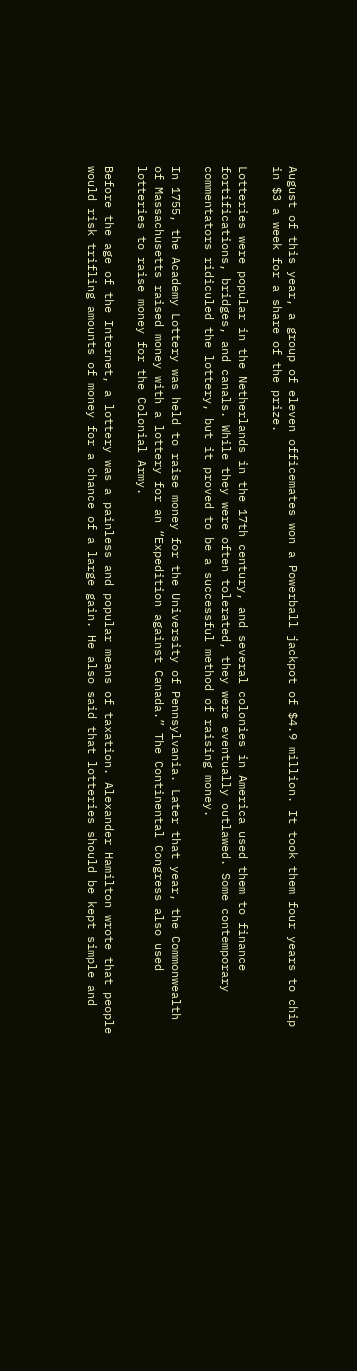August of this year, a group of eleven officemates won a Powerball jackpot of $4.9 million. It took them four years to chip in $3 a week for a share of the prize.

Lotteries were popular in the Netherlands in the 17th century, and several colonies in America used them to finance fortifications, bridges, and canals. While they were often tolerated, they were eventually outlawed. Some contemporary commentators ridiculed the lottery, but it proved to be a successful method of raising money.

In 1755, the Academy Lottery was held to raise money for the University of Pennsylvania. Later that year, the Commonwealth of Massachusetts raised money with a lottery for an “Expedition against Canada.” The Continental Congress also used lotteries to raise money for the Colonial Army.

Before the age of the Internet, a lottery was a painless and popular means of taxation. Alexander Hamilton wrote that people would risk trifling amounts of money for a chance of a large gain. He also said that lotteries should be kept simple and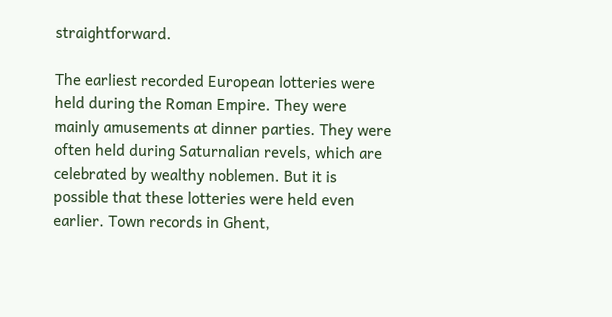straightforward.

The earliest recorded European lotteries were held during the Roman Empire. They were mainly amusements at dinner parties. They were often held during Saturnalian revels, which are celebrated by wealthy noblemen. But it is possible that these lotteries were held even earlier. Town records in Ghent,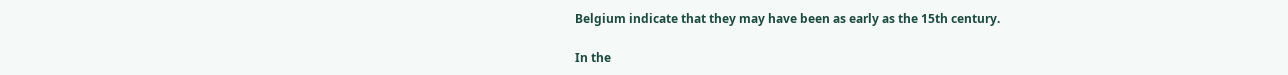Belgium indicate that they may have been as early as the 15th century.

In the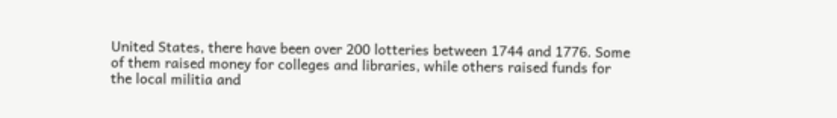United States, there have been over 200 lotteries between 1744 and 1776. Some of them raised money for colleges and libraries, while others raised funds for the local militia and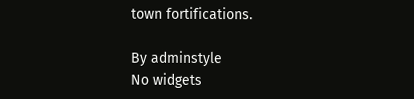town fortifications.

By adminstyle
No widgets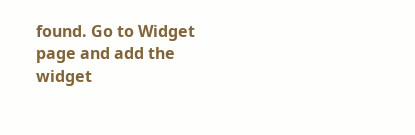found. Go to Widget page and add the widget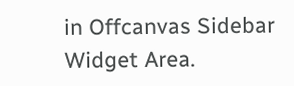in Offcanvas Sidebar Widget Area.